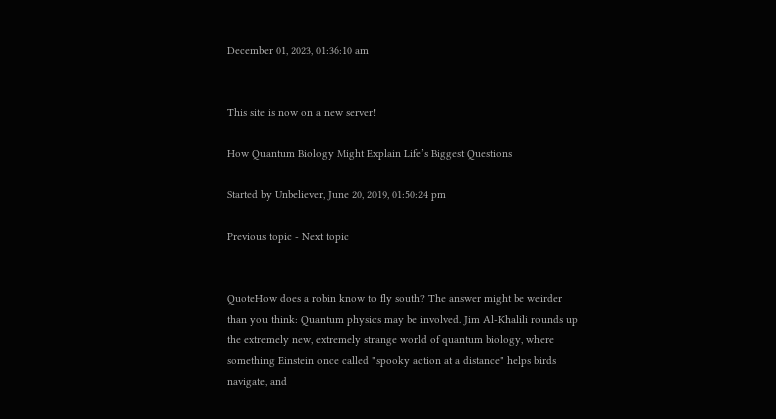December 01, 2023, 01:36:10 am


This site is now on a new server!

How Quantum Biology Might Explain Life’s Biggest Questions

Started by Unbeliever, June 20, 2019, 01:50:24 pm

Previous topic - Next topic


QuoteHow does a robin know to fly south? The answer might be weirder than you think: Quantum physics may be involved. Jim Al-Khalili rounds up the extremely new, extremely strange world of quantum biology, where something Einstein once called "spooky action at a distance" helps birds navigate, and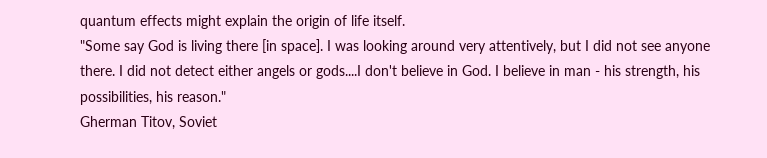quantum effects might explain the origin of life itself.
"Some say God is living there [in space]. I was looking around very attentively, but I did not see anyone there. I did not detect either angels or gods....I don't believe in God. I believe in man - his strength, his possibilities, his reason."
Gherman Titov, Soviet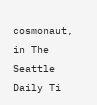cosmonaut, in The Seattle Daily Ti